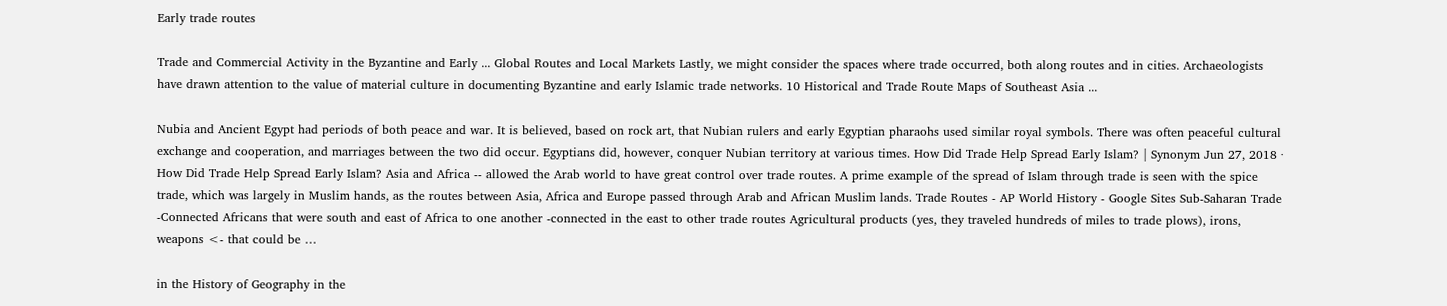Early trade routes

Trade and Commercial Activity in the Byzantine and Early ... Global Routes and Local Markets Lastly, we might consider the spaces where trade occurred, both along routes and in cities. Archaeologists have drawn attention to the value of material culture in documenting Byzantine and early Islamic trade networks. 10 Historical and Trade Route Maps of Southeast Asia ...

Nubia and Ancient Egypt had periods of both peace and war. It is believed, based on rock art, that Nubian rulers and early Egyptian pharaohs used similar royal symbols. There was often peaceful cultural exchange and cooperation, and marriages between the two did occur. Egyptians did, however, conquer Nubian territory at various times. How Did Trade Help Spread Early Islam? | Synonym Jun 27, 2018 · How Did Trade Help Spread Early Islam? Asia and Africa -- allowed the Arab world to have great control over trade routes. A prime example of the spread of Islam through trade is seen with the spice trade, which was largely in Muslim hands, as the routes between Asia, Africa and Europe passed through Arab and African Muslim lands. Trade Routes - AP World History - Google Sites Sub-Saharan Trade -Connected Africans that were south and east of Africa to one another -connected in the east to other trade routes Agricultural products (yes, they traveled hundreds of miles to trade plows), irons, weapons <- that could be …

in the History of Geography in the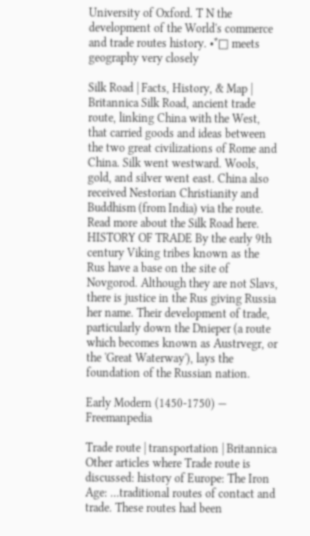University of Oxford. T N the development of the World's commerce and trade routes history. •*□ meets geography very closely

Silk Road | Facts, History, & Map | Britannica Silk Road, ancient trade route, linking China with the West, that carried goods and ideas between the two great civilizations of Rome and China. Silk went westward. Wools, gold, and silver went east. China also received Nestorian Christianity and Buddhism (from India) via the route. Read more about the Silk Road here. HISTORY OF TRADE By the early 9th century Viking tribes known as the Rus have a base on the site of Novgorod. Although they are not Slavs, there is justice in the Rus giving Russia her name. Their development of trade, particularly down the Dnieper (a route which becomes known as Austrvegr, or the 'Great Waterway'), lays the foundation of the Russian nation.

Early Modern (1450-1750) — Freemanpedia

Trade route | transportation | Britannica Other articles where Trade route is discussed: history of Europe: The Iron Age: …traditional routes of contact and trade. These routes had been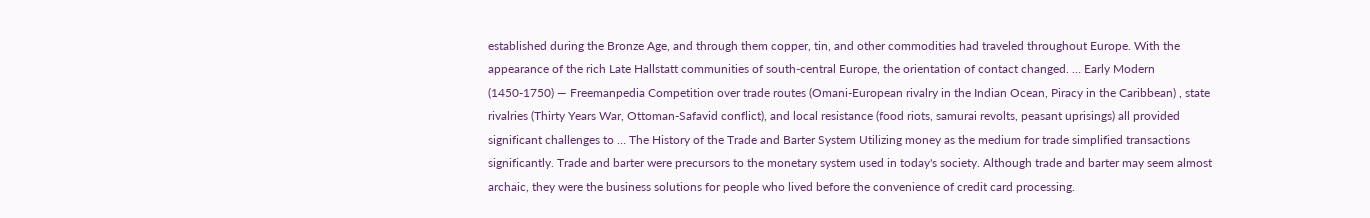established during the Bronze Age, and through them copper, tin, and other commodities had traveled throughout Europe. With the appearance of the rich Late Hallstatt communities of south-central Europe, the orientation of contact changed. … Early Modern (1450-1750) — Freemanpedia Competition over trade routes (Omani-European rivalry in the Indian Ocean, Piracy in the Caribbean) , state rivalries (Thirty Years War, Ottoman-Safavid conflict), and local resistance (food riots, samurai revolts, peasant uprisings) all provided significant challenges to … The History of the Trade and Barter System Utilizing money as the medium for trade simplified transactions significantly. Trade and barter were precursors to the monetary system used in today's society. Although trade and barter may seem almost archaic, they were the business solutions for people who lived before the convenience of credit card processing.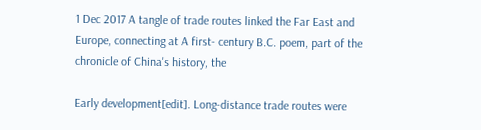1 Dec 2017 A tangle of trade routes linked the Far East and Europe, connecting at A first- century B.C. poem, part of the chronicle of China's history, the

Early development[edit]. Long-distance trade routes were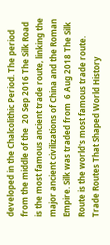developed in the Chalcolithic Period. The period from the middle of the  20 Sep 2016 The Silk Road is the most famous ancient trade route, linking the major ancient civilizations of China and the Roman Empire. Silk was traded from  6 Aug 2018 The Silk Route is the world's most famous trade route. Trade Routes That Shaped World History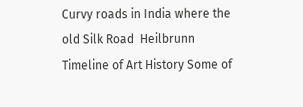Curvy roads in India where the old Silk Road  Heilbrunn Timeline of Art History Some of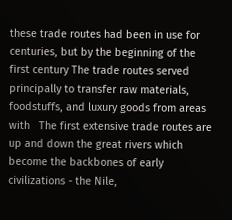these trade routes had been in use for centuries, but by the beginning of the first century The trade routes served principally to transfer raw materials, foodstuffs, and luxury goods from areas with   The first extensive trade routes are up and down the great rivers which become the backbones of early civilizations - the Nile,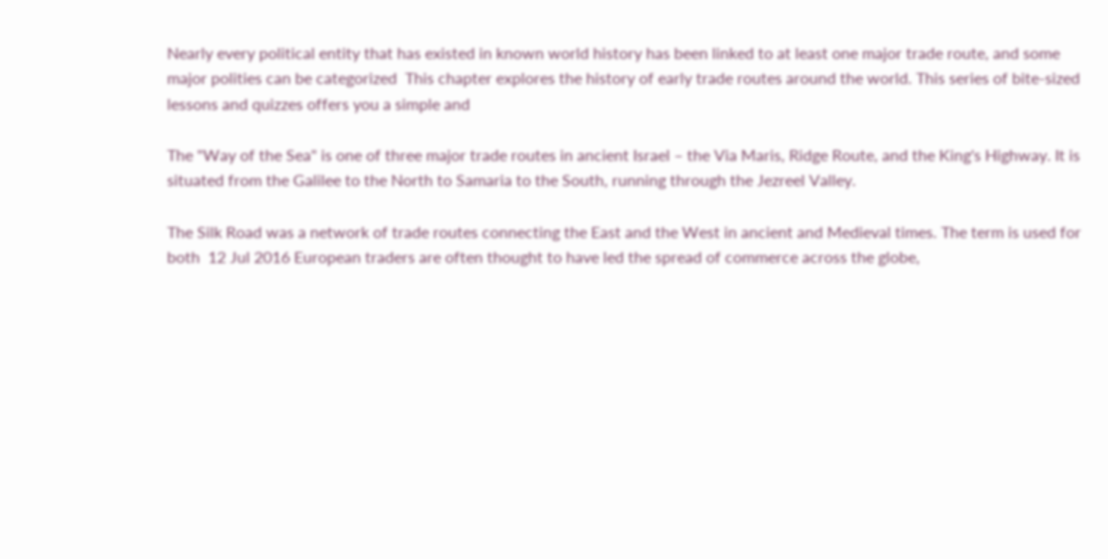Nearly every political entity that has existed in known world history has been linked to at least one major trade route, and some major polities can be categorized  This chapter explores the history of early trade routes around the world. This series of bite-sized lessons and quizzes offers you a simple and

The "Way of the Sea" is one of three major trade routes in ancient Israel – the Via Maris, Ridge Route, and the King's Highway. It is situated from the Galilee to the North to Samaria to the South, running through the Jezreel Valley.

The Silk Road was a network of trade routes connecting the East and the West in ancient and Medieval times. The term is used for both  12 Jul 2016 European traders are often thought to have led the spread of commerce across the globe,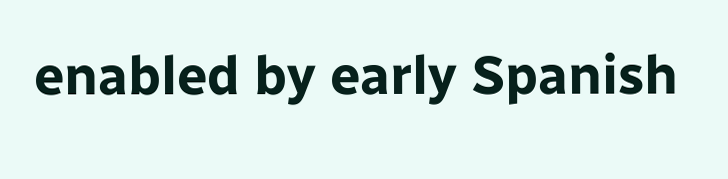enabled by early Spanish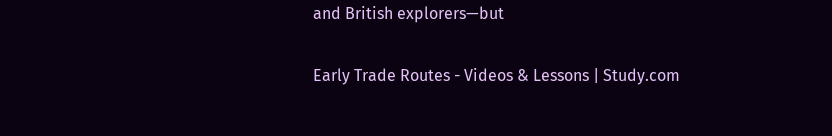and British explorers—but

Early Trade Routes - Videos & Lessons | Study.com